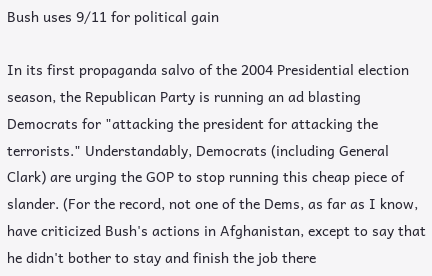Bush uses 9/11 for political gain

In its first propaganda salvo of the 2004 Presidential election season, the Republican Party is running an ad blasting Democrats for "attacking the president for attacking the terrorists." Understandably, Democrats (including General Clark) are urging the GOP to stop running this cheap piece of slander. (For the record, not one of the Dems, as far as I know, have criticized Bush's actions in Afghanistan, except to say that he didn't bother to stay and finish the job there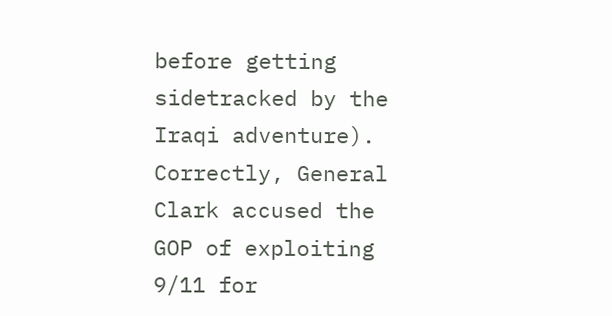before getting sidetracked by the Iraqi adventure). Correctly, General Clark accused the GOP of exploiting 9/11 for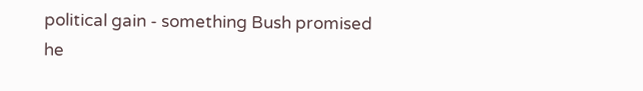political gain - something Bush promised he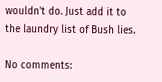wouldn't do. Just add it to the laundry list of Bush lies.

No comments: